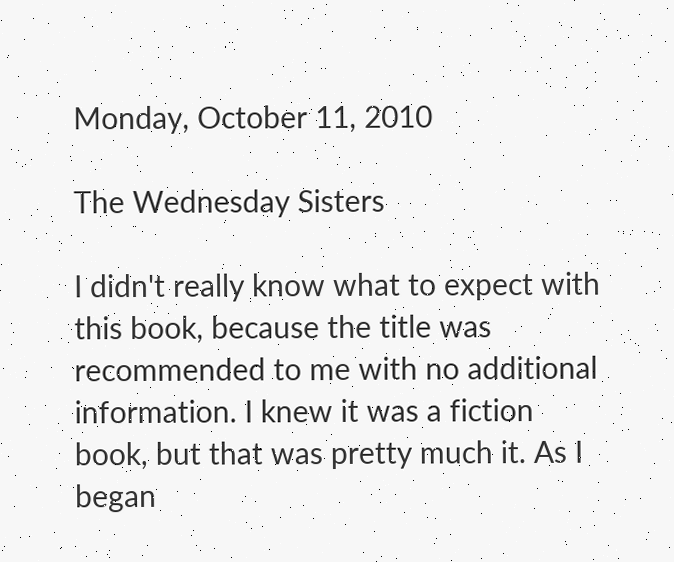Monday, October 11, 2010

The Wednesday Sisters

I didn't really know what to expect with this book, because the title was recommended to me with no additional information. I knew it was a fiction book, but that was pretty much it. As I began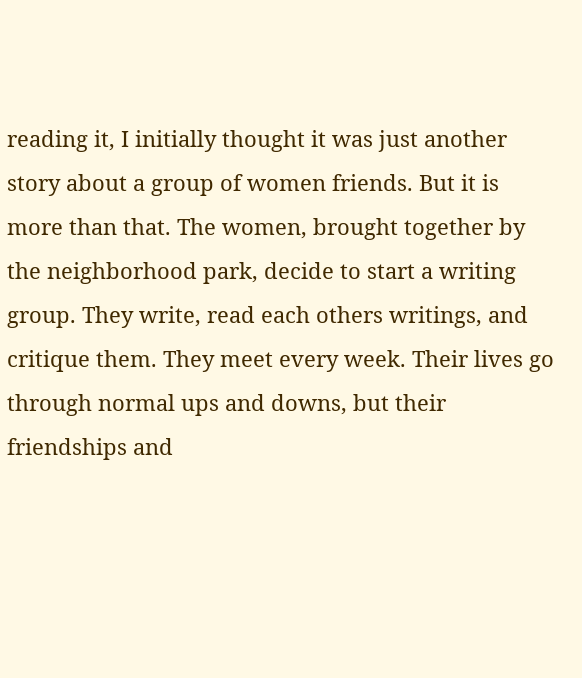reading it, I initially thought it was just another story about a group of women friends. But it is more than that. The women, brought together by the neighborhood park, decide to start a writing group. They write, read each others writings, and critique them. They meet every week. Their lives go through normal ups and downs, but their friendships and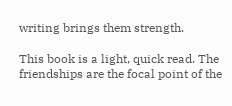writing brings them strength.

This book is a light, quick read. The friendships are the focal point of the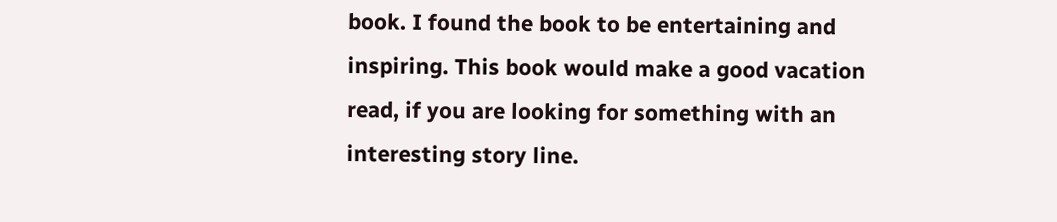book. I found the book to be entertaining and inspiring. This book would make a good vacation read, if you are looking for something with an interesting story line.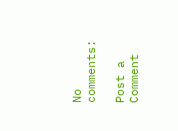No comments:

Post a Comment